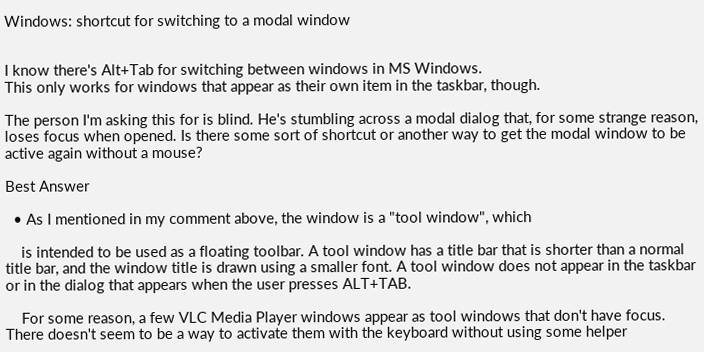Windows: shortcut for switching to a modal window


I know there's Alt+Tab for switching between windows in MS Windows.
This only works for windows that appear as their own item in the taskbar, though.

The person I'm asking this for is blind. He's stumbling across a modal dialog that, for some strange reason, loses focus when opened. Is there some sort of shortcut or another way to get the modal window to be active again without a mouse?

Best Answer

  • As I mentioned in my comment above, the window is a "tool window", which

    is intended to be used as a floating toolbar. A tool window has a title bar that is shorter than a normal title bar, and the window title is drawn using a smaller font. A tool window does not appear in the taskbar or in the dialog that appears when the user presses ALT+TAB.

    For some reason, a few VLC Media Player windows appear as tool windows that don't have focus. There doesn't seem to be a way to activate them with the keyboard without using some helper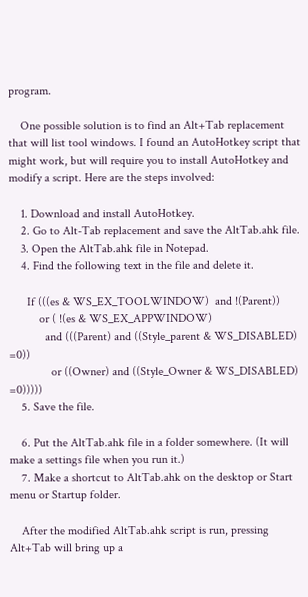program.

    One possible solution is to find an Alt+Tab replacement that will list tool windows. I found an AutoHotkey script that might work, but will require you to install AutoHotkey and modify a script. Here are the steps involved:

    1. Download and install AutoHotkey.
    2. Go to Alt-Tab replacement and save the AltTab.ahk file.
    3. Open the AltTab.ahk file in Notepad.
    4. Find the following text in the file and delete it.

      If (((es & WS_EX_TOOLWINDOW)  and !(Parent))
          or ( !(es & WS_EX_APPWINDOW)
            and (((Parent) and ((Style_parent & WS_DISABLED) =0))
              or ((Owner) and ((Style_Owner & WS_DISABLED) =0)))))
    5. Save the file.

    6. Put the AltTab.ahk file in a folder somewhere. (It will make a settings file when you run it.)
    7. Make a shortcut to AltTab.ahk on the desktop or Start menu or Startup folder.

    After the modified AltTab.ahk script is run, pressing Alt+Tab will bring up a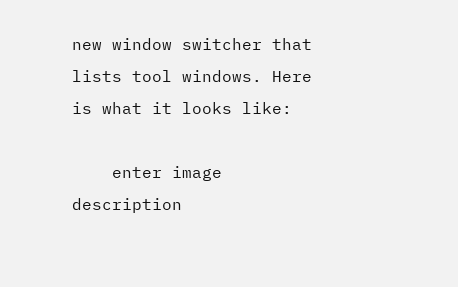new window switcher that lists tool windows. Here is what it looks like:

    enter image description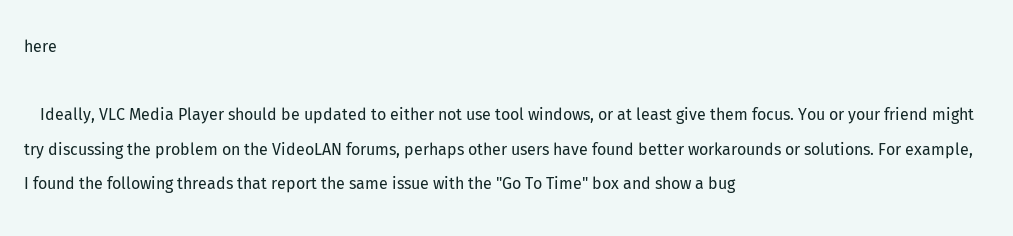here

    Ideally, VLC Media Player should be updated to either not use tool windows, or at least give them focus. You or your friend might try discussing the problem on the VideoLAN forums, perhaps other users have found better workarounds or solutions. For example, I found the following threads that report the same issue with the "Go To Time" box and show a bug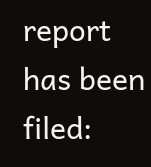report has been filed: